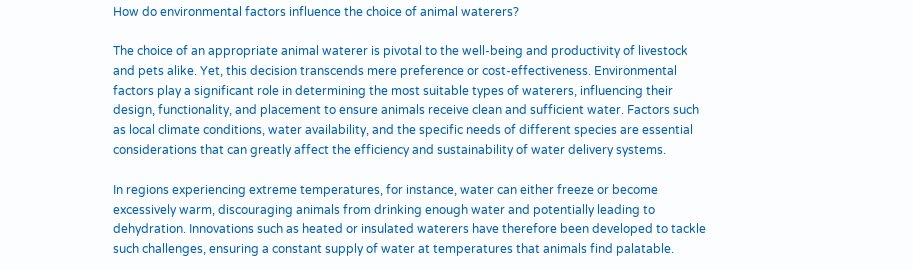How do environmental factors influence the choice of animal waterers?

The choice of an appropriate animal waterer is pivotal to the well-being and productivity of livestock and pets alike. Yet, this decision transcends mere preference or cost-effectiveness. Environmental factors play a significant role in determining the most suitable types of waterers, influencing their design, functionality, and placement to ensure animals receive clean and sufficient water. Factors such as local climate conditions, water availability, and the specific needs of different species are essential considerations that can greatly affect the efficiency and sustainability of water delivery systems.

In regions experiencing extreme temperatures, for instance, water can either freeze or become excessively warm, discouraging animals from drinking enough water and potentially leading to dehydration. Innovations such as heated or insulated waterers have therefore been developed to tackle such challenges, ensuring a constant supply of water at temperatures that animals find palatable.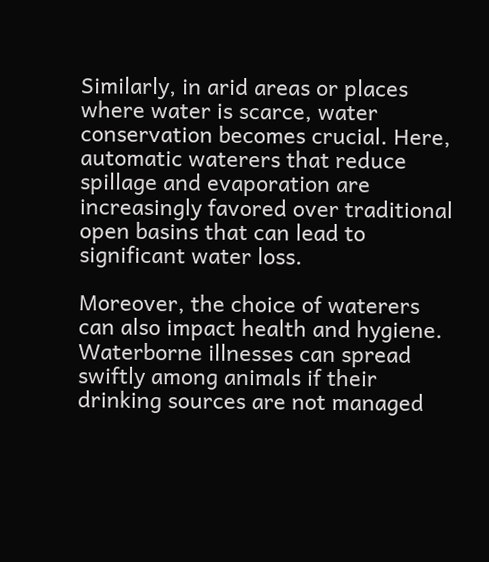Similarly, in arid areas or places where water is scarce, water conservation becomes crucial. Here, automatic waterers that reduce spillage and evaporation are increasingly favored over traditional open basins that can lead to significant water loss.

Moreover, the choice of waterers can also impact health and hygiene. Waterborne illnesses can spread swiftly among animals if their drinking sources are not managed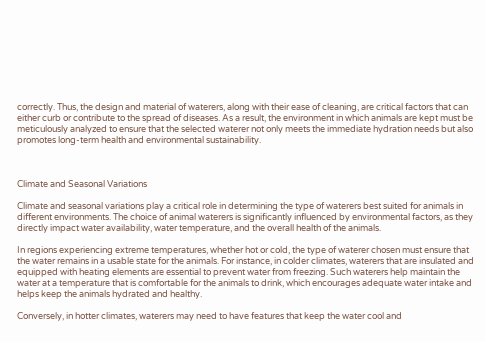correctly. Thus, the design and material of waterers, along with their ease of cleaning, are critical factors that can either curb or contribute to the spread of diseases. As a result, the environment in which animals are kept must be meticulously analyzed to ensure that the selected waterer not only meets the immediate hydration needs but also promotes long-term health and environmental sustainability.



Climate and Seasonal Variations

Climate and seasonal variations play a critical role in determining the type of waterers best suited for animals in different environments. The choice of animal waterers is significantly influenced by environmental factors, as they directly impact water availability, water temperature, and the overall health of the animals.

In regions experiencing extreme temperatures, whether hot or cold, the type of waterer chosen must ensure that the water remains in a usable state for the animals. For instance, in colder climates, waterers that are insulated and equipped with heating elements are essential to prevent water from freezing. Such waterers help maintain the water at a temperature that is comfortable for the animals to drink, which encourages adequate water intake and helps keep the animals hydrated and healthy.

Conversely, in hotter climates, waterers may need to have features that keep the water cool and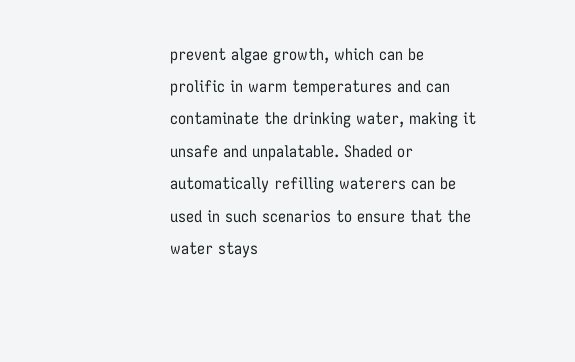prevent algae growth, which can be prolific in warm temperatures and can contaminate the drinking water, making it unsafe and unpalatable. Shaded or automatically refilling waterers can be used in such scenarios to ensure that the water stays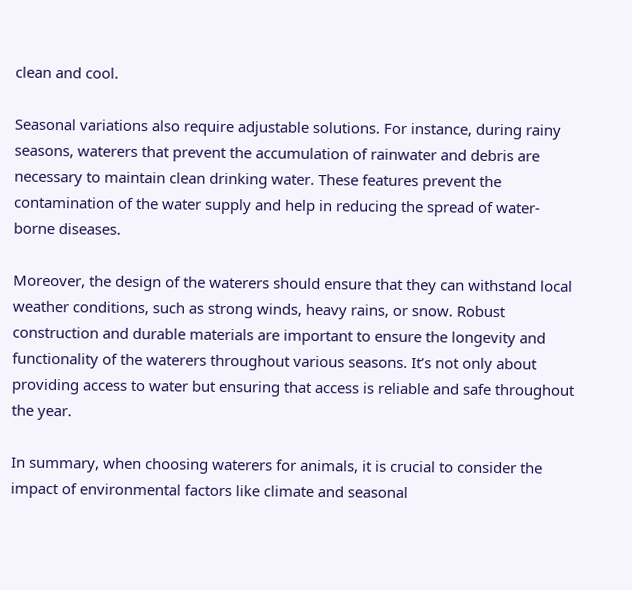clean and cool.

Seasonal variations also require adjustable solutions. For instance, during rainy seasons, waterers that prevent the accumulation of rainwater and debris are necessary to maintain clean drinking water. These features prevent the contamination of the water supply and help in reducing the spread of water-borne diseases.

Moreover, the design of the waterers should ensure that they can withstand local weather conditions, such as strong winds, heavy rains, or snow. Robust construction and durable materials are important to ensure the longevity and functionality of the waterers throughout various seasons. It’s not only about providing access to water but ensuring that access is reliable and safe throughout the year.

In summary, when choosing waterers for animals, it is crucial to consider the impact of environmental factors like climate and seasonal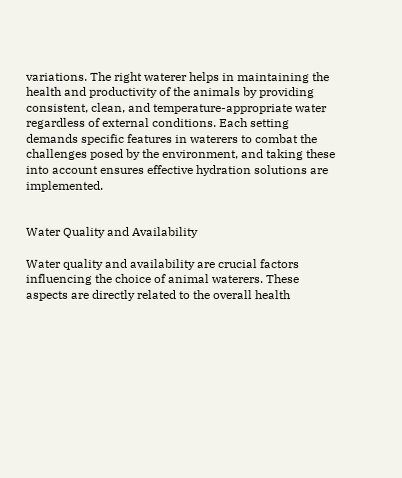variations. The right waterer helps in maintaining the health and productivity of the animals by providing consistent, clean, and temperature-appropriate water regardless of external conditions. Each setting demands specific features in waterers to combat the challenges posed by the environment, and taking these into account ensures effective hydration solutions are implemented.


Water Quality and Availability

Water quality and availability are crucial factors influencing the choice of animal waterers. These aspects are directly related to the overall health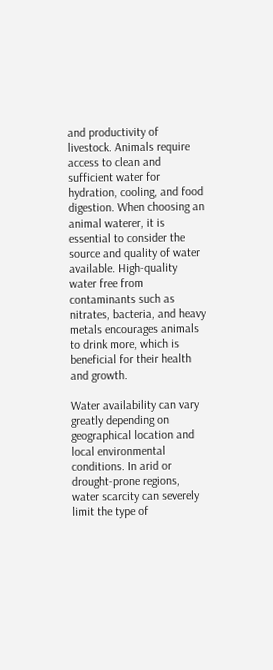and productivity of livestock. Animals require access to clean and sufficient water for hydration, cooling, and food digestion. When choosing an animal waterer, it is essential to consider the source and quality of water available. High-quality water free from contaminants such as nitrates, bacteria, and heavy metals encourages animals to drink more, which is beneficial for their health and growth.

Water availability can vary greatly depending on geographical location and local environmental conditions. In arid or drought-prone regions, water scarcity can severely limit the type of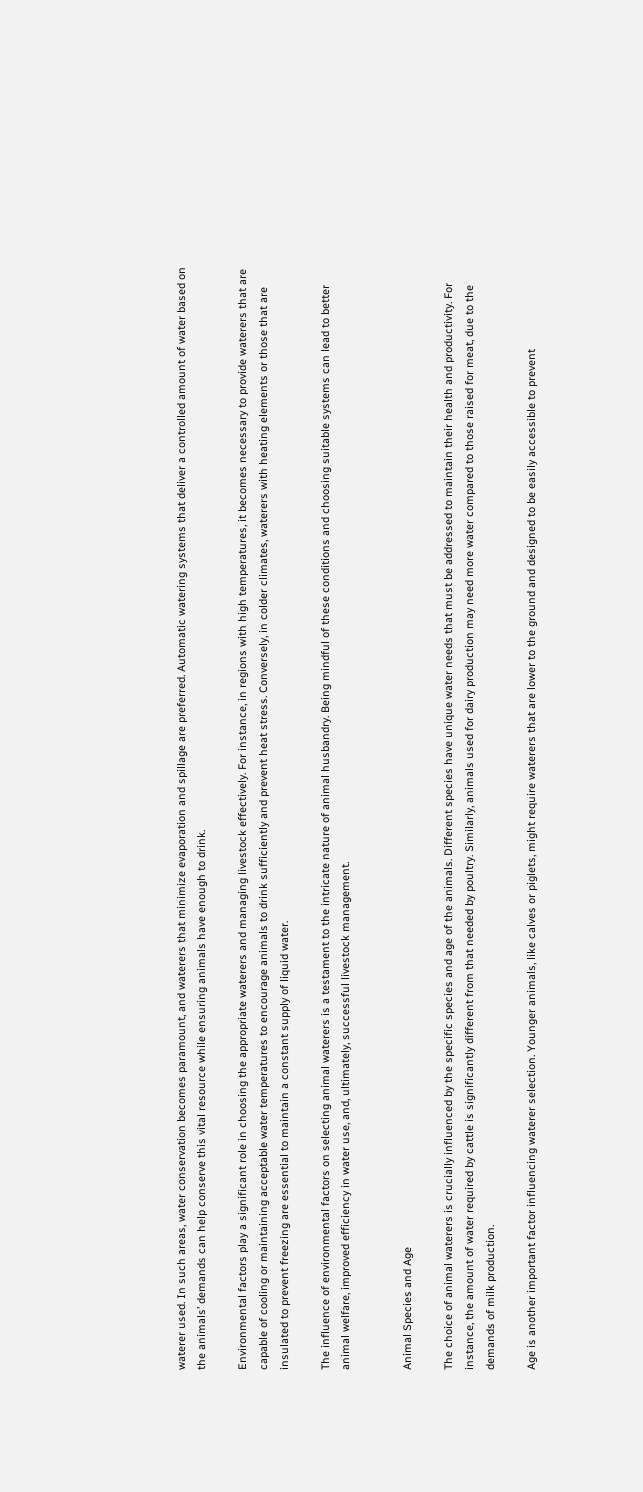waterer used. In such areas, water conservation becomes paramount, and waterers that minimize evaporation and spillage are preferred. Automatic watering systems that deliver a controlled amount of water based on the animals’ demands can help conserve this vital resource while ensuring animals have enough to drink.

Environmental factors play a significant role in choosing the appropriate waterers and managing livestock effectively. For instance, in regions with high temperatures, it becomes necessary to provide waterers that are capable of cooling or maintaining acceptable water temperatures to encourage animals to drink sufficiently and prevent heat stress. Conversely, in colder climates, waterers with heating elements or those that are insulated to prevent freezing are essential to maintain a constant supply of liquid water.

The influence of environmental factors on selecting animal waterers is a testament to the intricate nature of animal husbandry. Being mindful of these conditions and choosing suitable systems can lead to better animal welfare, improved efficiency in water use, and, ultimately, successful livestock management.


Animal Species and Age

The choice of animal waterers is crucially influenced by the specific species and age of the animals. Different species have unique water needs that must be addressed to maintain their health and productivity. For instance, the amount of water required by cattle is significantly different from that needed by poultry. Similarly, animals used for dairy production may need more water compared to those raised for meat, due to the demands of milk production.

Age is another important factor influencing waterer selection. Younger animals, like calves or piglets, might require waterers that are lower to the ground and designed to be easily accessible to prevent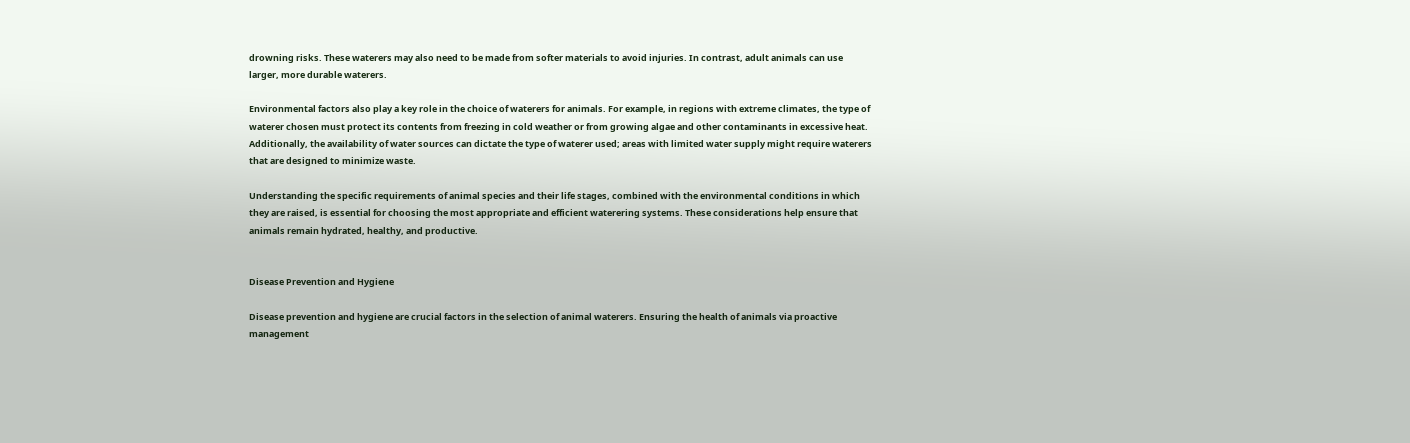drowning risks. These waterers may also need to be made from softer materials to avoid injuries. In contrast, adult animals can use larger, more durable waterers.

Environmental factors also play a key role in the choice of waterers for animals. For example, in regions with extreme climates, the type of waterer chosen must protect its contents from freezing in cold weather or from growing algae and other contaminants in excessive heat. Additionally, the availability of water sources can dictate the type of waterer used; areas with limited water supply might require waterers that are designed to minimize waste.

Understanding the specific requirements of animal species and their life stages, combined with the environmental conditions in which they are raised, is essential for choosing the most appropriate and efficient waterering systems. These considerations help ensure that animals remain hydrated, healthy, and productive.


Disease Prevention and Hygiene

Disease prevention and hygiene are crucial factors in the selection of animal waterers. Ensuring the health of animals via proactive management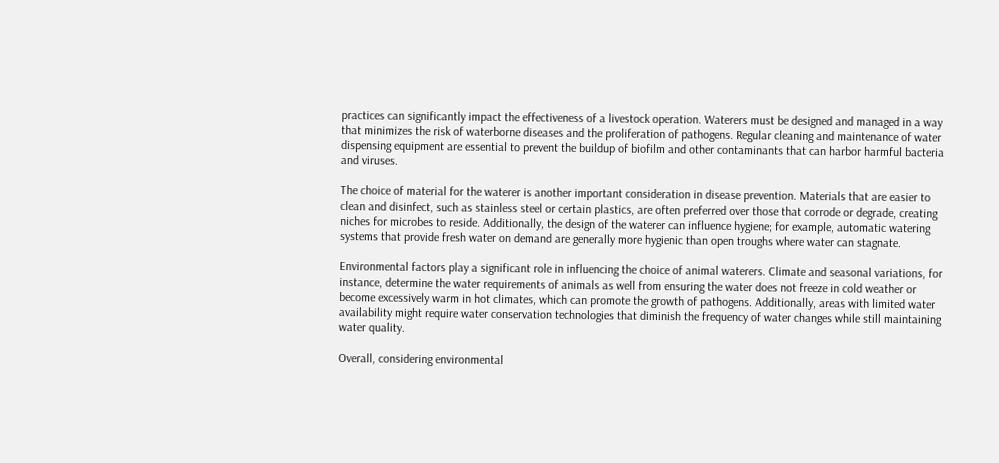practices can significantly impact the effectiveness of a livestock operation. Waterers must be designed and managed in a way that minimizes the risk of waterborne diseases and the proliferation of pathogens. Regular cleaning and maintenance of water dispensing equipment are essential to prevent the buildup of biofilm and other contaminants that can harbor harmful bacteria and viruses.

The choice of material for the waterer is another important consideration in disease prevention. Materials that are easier to clean and disinfect, such as stainless steel or certain plastics, are often preferred over those that corrode or degrade, creating niches for microbes to reside. Additionally, the design of the waterer can influence hygiene; for example, automatic watering systems that provide fresh water on demand are generally more hygienic than open troughs where water can stagnate.

Environmental factors play a significant role in influencing the choice of animal waterers. Climate and seasonal variations, for instance, determine the water requirements of animals as well from ensuring the water does not freeze in cold weather or become excessively warm in hot climates, which can promote the growth of pathogens. Additionally, areas with limited water availability might require water conservation technologies that diminish the frequency of water changes while still maintaining water quality.

Overall, considering environmental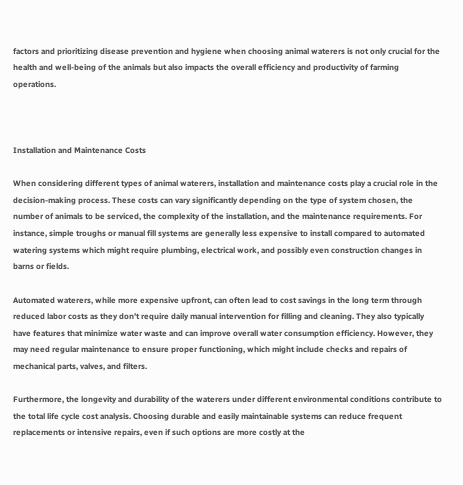factors and prioritizing disease prevention and hygiene when choosing animal waterers is not only crucial for the health and well-being of the animals but also impacts the overall efficiency and productivity of farming operations.



Installation and Maintenance Costs

When considering different types of animal waterers, installation and maintenance costs play a crucial role in the decision-making process. These costs can vary significantly depending on the type of system chosen, the number of animals to be serviced, the complexity of the installation, and the maintenance requirements. For instance, simple troughs or manual fill systems are generally less expensive to install compared to automated watering systems which might require plumbing, electrical work, and possibly even construction changes in barns or fields.

Automated waterers, while more expensive upfront, can often lead to cost savings in the long term through reduced labor costs as they don’t require daily manual intervention for filling and cleaning. They also typically have features that minimize water waste and can improve overall water consumption efficiency. However, they may need regular maintenance to ensure proper functioning, which might include checks and repairs of mechanical parts, valves, and filters.

Furthermore, the longevity and durability of the waterers under different environmental conditions contribute to the total life cycle cost analysis. Choosing durable and easily maintainable systems can reduce frequent replacements or intensive repairs, even if such options are more costly at the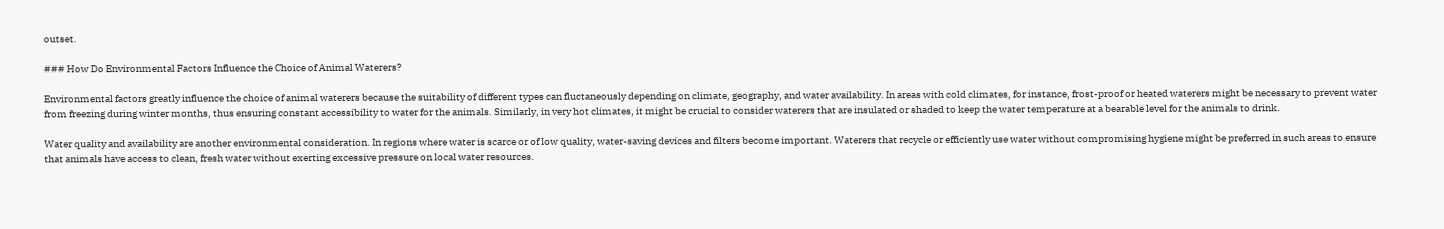outset.

### How Do Environmental Factors Influence the Choice of Animal Waterers?

Environmental factors greatly influence the choice of animal waterers because the suitability of different types can fluctaneously depending on climate, geography, and water availability. In areas with cold climates, for instance, frost-proof or heated waterers might be necessary to prevent water from freezing during winter months, thus ensuring constant accessibility to water for the animals. Similarly, in very hot climates, it might be crucial to consider waterers that are insulated or shaded to keep the water temperature at a bearable level for the animals to drink.

Water quality and availability are another environmental consideration. In regions where water is scarce or of low quality, water-saving devices and filters become important. Waterers that recycle or efficiently use water without compromising hygiene might be preferred in such areas to ensure that animals have access to clean, fresh water without exerting excessive pressure on local water resources.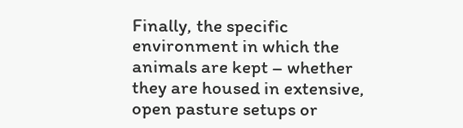Finally, the specific environment in which the animals are kept – whether they are housed in extensive, open pasture setups or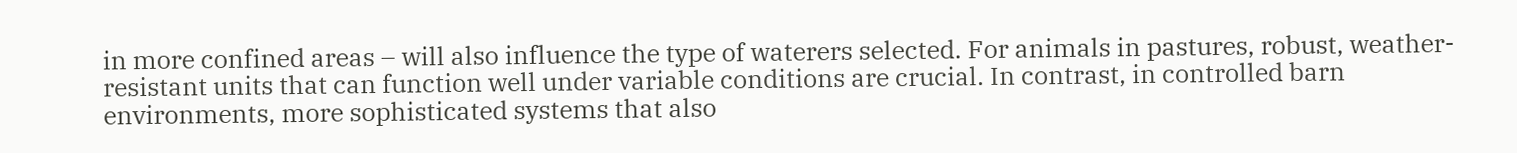in more confined areas – will also influence the type of waterers selected. For animals in pastures, robust, weather-resistant units that can function well under variable conditions are crucial. In contrast, in controlled barn environments, more sophisticated systems that also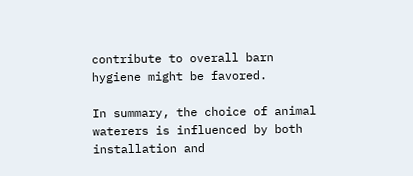contribute to overall barn hygiene might be favored.

In summary, the choice of animal waterers is influenced by both installation and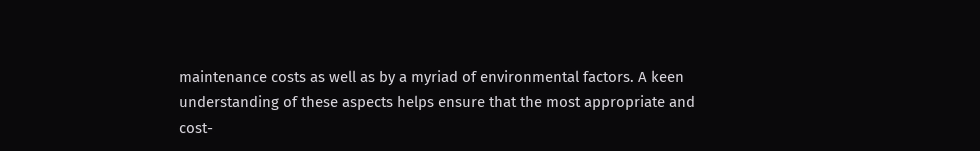maintenance costs as well as by a myriad of environmental factors. A keen understanding of these aspects helps ensure that the most appropriate and cost-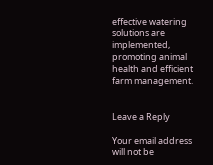effective watering solutions are implemented, promoting animal health and efficient farm management.


Leave a Reply

Your email address will not be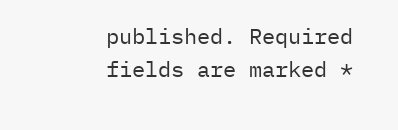published. Required fields are marked *